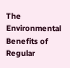The Environmental Benefits of Regular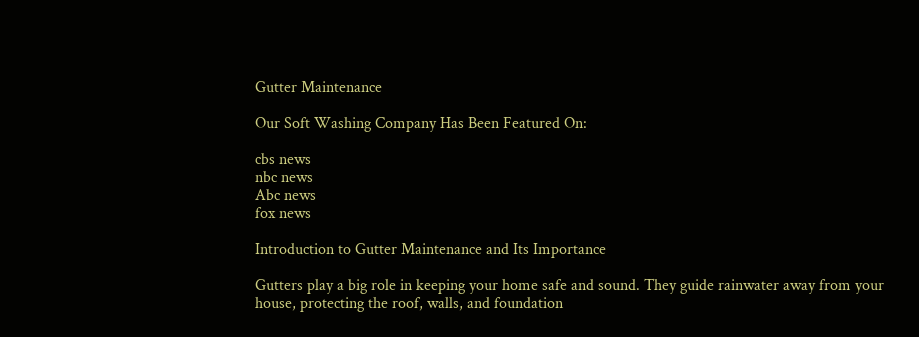Gutter Maintenance

Our Soft Washing Company Has Been Featured On:

cbs news
nbc news
Abc news
fox news

Introduction to Gutter Maintenance and Its Importance

Gutters play a big role in keeping your home safe and sound. They guide rainwater away from your house, protecting the roof, walls, and foundation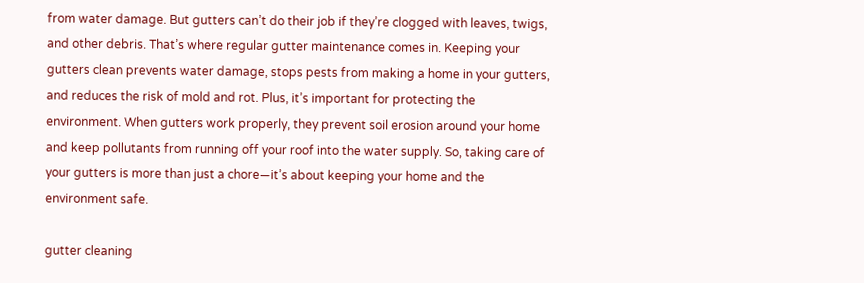from water damage. But gutters can’t do their job if they’re clogged with leaves, twigs, and other debris. That’s where regular gutter maintenance comes in. Keeping your gutters clean prevents water damage, stops pests from making a home in your gutters, and reduces the risk of mold and rot. Plus, it’s important for protecting the environment. When gutters work properly, they prevent soil erosion around your home and keep pollutants from running off your roof into the water supply. So, taking care of your gutters is more than just a chore—it’s about keeping your home and the environment safe.

gutter cleaning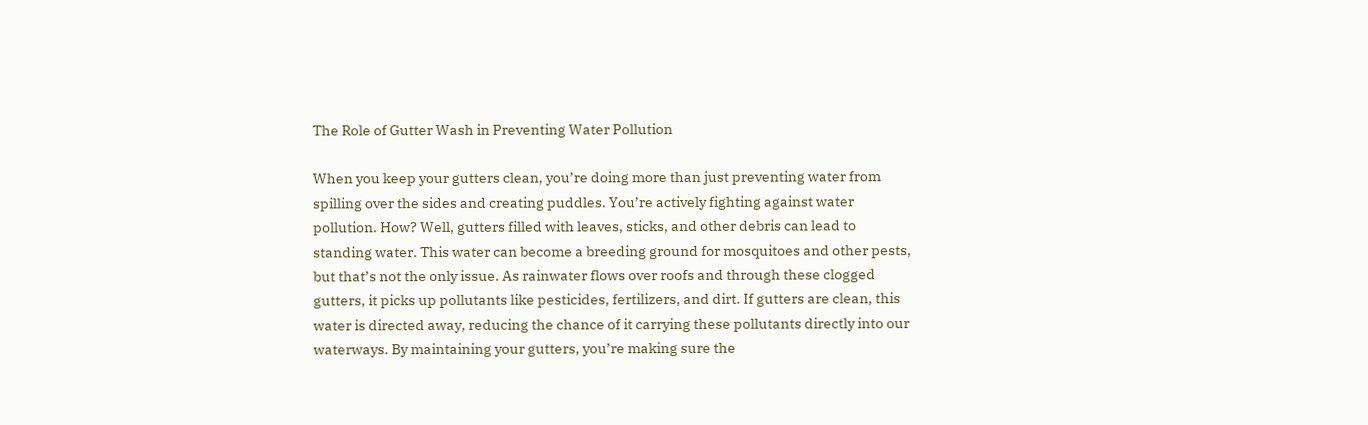The Role of Gutter Wash in Preventing Water Pollution

When you keep your gutters clean, you’re doing more than just preventing water from spilling over the sides and creating puddles. You’re actively fighting against water pollution. How? Well, gutters filled with leaves, sticks, and other debris can lead to standing water. This water can become a breeding ground for mosquitoes and other pests, but that’s not the only issue. As rainwater flows over roofs and through these clogged gutters, it picks up pollutants like pesticides, fertilizers, and dirt. If gutters are clean, this water is directed away, reducing the chance of it carrying these pollutants directly into our waterways. By maintaining your gutters, you’re making sure the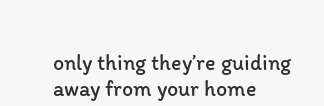only thing they’re guiding away from your home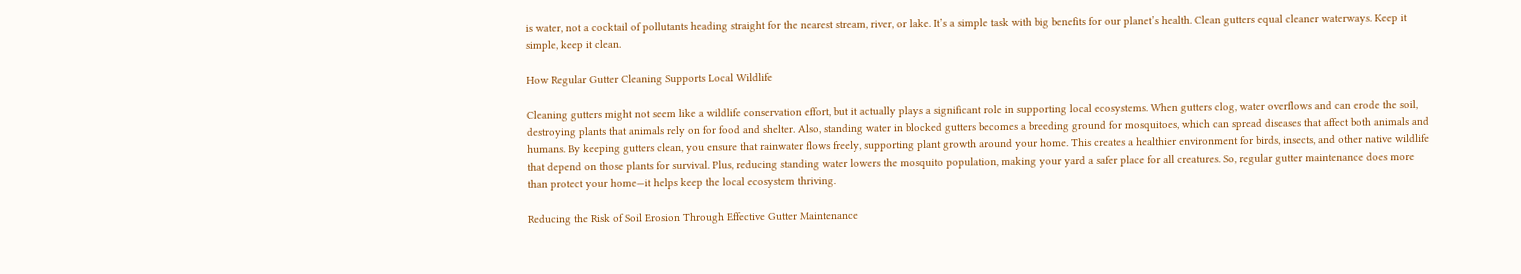is water, not a cocktail of pollutants heading straight for the nearest stream, river, or lake. It’s a simple task with big benefits for our planet’s health. Clean gutters equal cleaner waterways. Keep it simple, keep it clean.

How Regular Gutter Cleaning Supports Local Wildlife

Cleaning gutters might not seem like a wildlife conservation effort, but it actually plays a significant role in supporting local ecosystems. When gutters clog, water overflows and can erode the soil, destroying plants that animals rely on for food and shelter. Also, standing water in blocked gutters becomes a breeding ground for mosquitoes, which can spread diseases that affect both animals and humans. By keeping gutters clean, you ensure that rainwater flows freely, supporting plant growth around your home. This creates a healthier environment for birds, insects, and other native wildlife that depend on those plants for survival. Plus, reducing standing water lowers the mosquito population, making your yard a safer place for all creatures. So, regular gutter maintenance does more than protect your home—it helps keep the local ecosystem thriving.

Reducing the Risk of Soil Erosion Through Effective Gutter Maintenance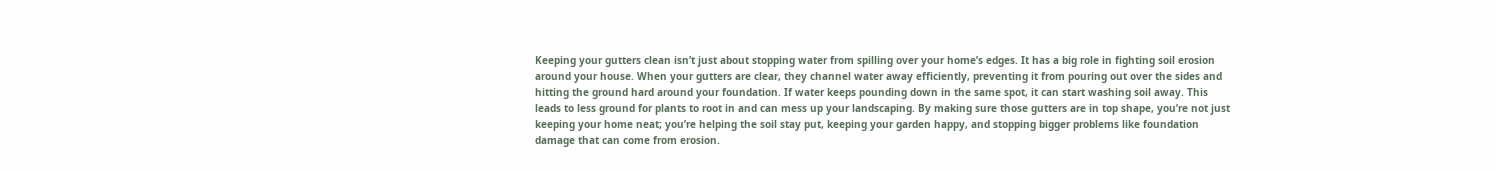Keeping your gutters clean isn’t just about stopping water from spilling over your home’s edges. It has a big role in fighting soil erosion around your house. When your gutters are clear, they channel water away efficiently, preventing it from pouring out over the sides and hitting the ground hard around your foundation. If water keeps pounding down in the same spot, it can start washing soil away. This leads to less ground for plants to root in and can mess up your landscaping. By making sure those gutters are in top shape, you’re not just keeping your home neat; you’re helping the soil stay put, keeping your garden happy, and stopping bigger problems like foundation damage that can come from erosion.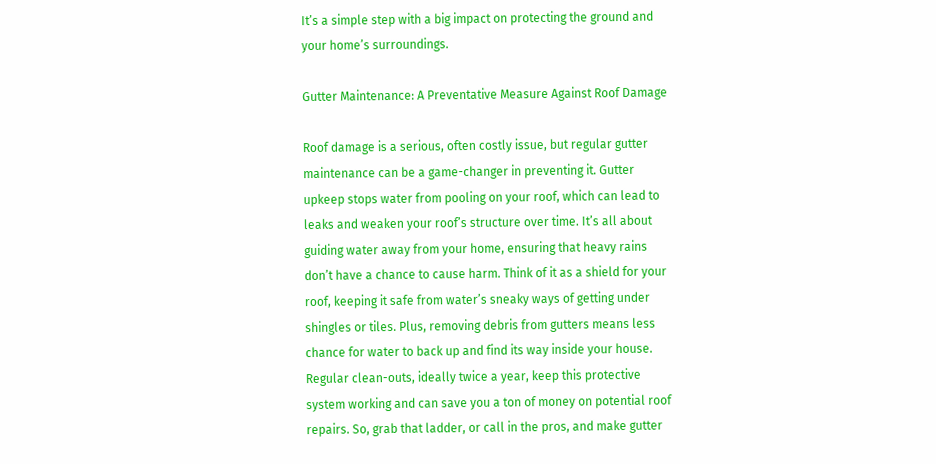It’s a simple step with a big impact on protecting the ground and your home’s surroundings.

Gutter Maintenance: A Preventative Measure Against Roof Damage

Roof damage is a serious, often costly issue, but regular gutter maintenance can be a game-changer in preventing it. Gutter upkeep stops water from pooling on your roof, which can lead to leaks and weaken your roof’s structure over time. It’s all about guiding water away from your home, ensuring that heavy rains don’t have a chance to cause harm. Think of it as a shield for your roof, keeping it safe from water’s sneaky ways of getting under shingles or tiles. Plus, removing debris from gutters means less chance for water to back up and find its way inside your house. Regular clean-outs, ideally twice a year, keep this protective system working and can save you a ton of money on potential roof repairs. So, grab that ladder, or call in the pros, and make gutter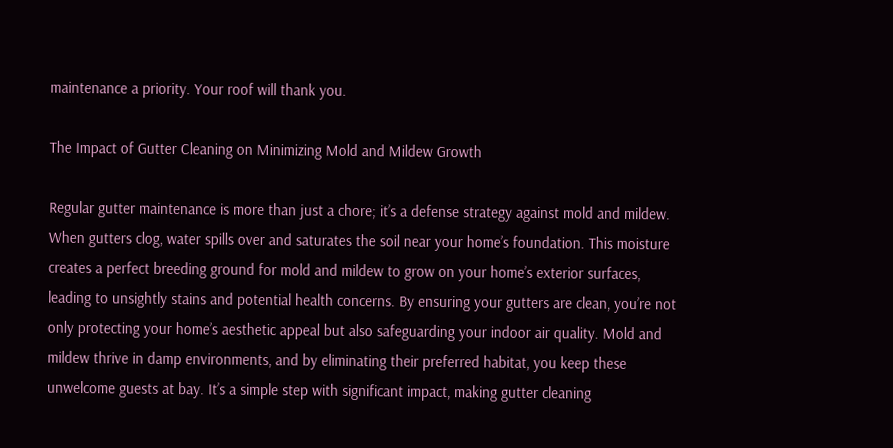maintenance a priority. Your roof will thank you.

The Impact of Gutter Cleaning on Minimizing Mold and Mildew Growth

Regular gutter maintenance is more than just a chore; it’s a defense strategy against mold and mildew. When gutters clog, water spills over and saturates the soil near your home’s foundation. This moisture creates a perfect breeding ground for mold and mildew to grow on your home’s exterior surfaces, leading to unsightly stains and potential health concerns. By ensuring your gutters are clean, you’re not only protecting your home’s aesthetic appeal but also safeguarding your indoor air quality. Mold and mildew thrive in damp environments, and by eliminating their preferred habitat, you keep these unwelcome guests at bay. It’s a simple step with significant impact, making gutter cleaning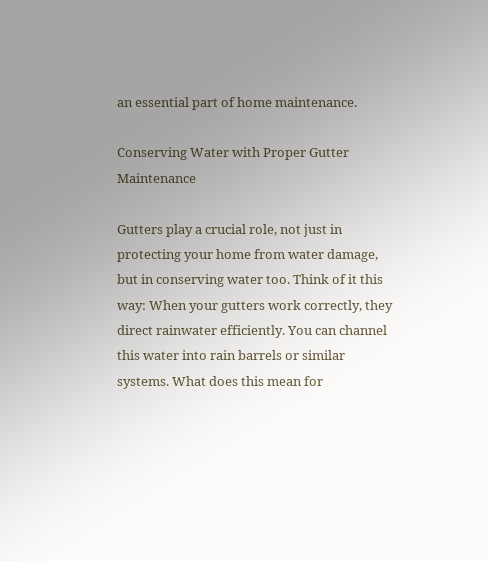an essential part of home maintenance.

Conserving Water with Proper Gutter Maintenance

Gutters play a crucial role, not just in protecting your home from water damage, but in conserving water too. Think of it this way: When your gutters work correctly, they direct rainwater efficiently. You can channel this water into rain barrels or similar systems. What does this mean for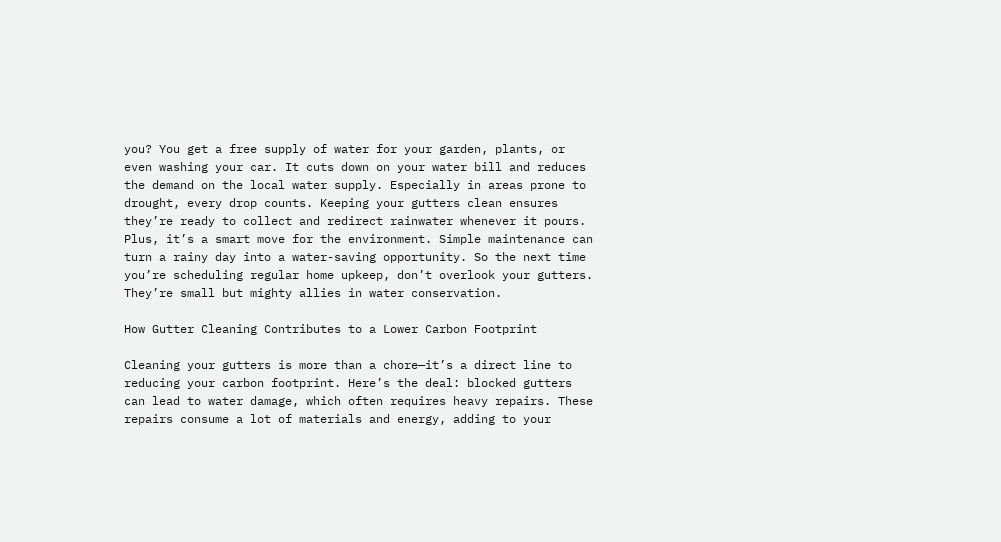you? You get a free supply of water for your garden, plants, or even washing your car. It cuts down on your water bill and reduces the demand on the local water supply. Especially in areas prone to drought, every drop counts. Keeping your gutters clean ensures they’re ready to collect and redirect rainwater whenever it pours. Plus, it’s a smart move for the environment. Simple maintenance can turn a rainy day into a water-saving opportunity. So the next time you’re scheduling regular home upkeep, don’t overlook your gutters. They’re small but mighty allies in water conservation.

How Gutter Cleaning Contributes to a Lower Carbon Footprint

Cleaning your gutters is more than a chore—it’s a direct line to reducing your carbon footprint. Here’s the deal: blocked gutters can lead to water damage, which often requires heavy repairs. These repairs consume a lot of materials and energy, adding to your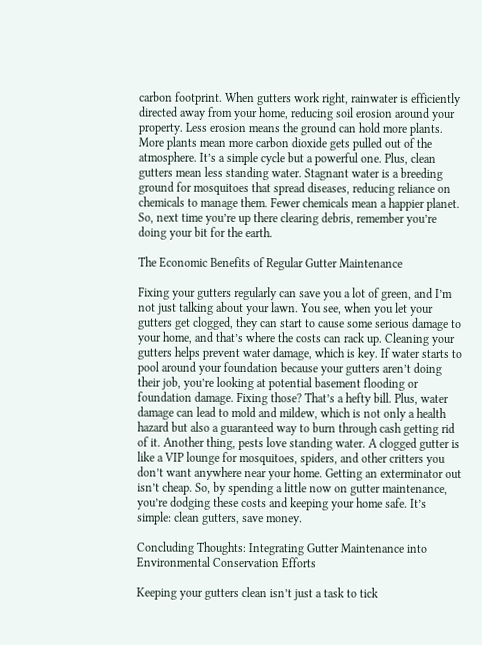carbon footprint. When gutters work right, rainwater is efficiently directed away from your home, reducing soil erosion around your property. Less erosion means the ground can hold more plants. More plants mean more carbon dioxide gets pulled out of the atmosphere. It’s a simple cycle but a powerful one. Plus, clean gutters mean less standing water. Stagnant water is a breeding ground for mosquitoes that spread diseases, reducing reliance on chemicals to manage them. Fewer chemicals mean a happier planet. So, next time you’re up there clearing debris, remember you’re doing your bit for the earth.

The Economic Benefits of Regular Gutter Maintenance

Fixing your gutters regularly can save you a lot of green, and I’m not just talking about your lawn. You see, when you let your gutters get clogged, they can start to cause some serious damage to your home, and that’s where the costs can rack up. Cleaning your gutters helps prevent water damage, which is key. If water starts to pool around your foundation because your gutters aren’t doing their job, you’re looking at potential basement flooding or foundation damage. Fixing those? That’s a hefty bill. Plus, water damage can lead to mold and mildew, which is not only a health hazard but also a guaranteed way to burn through cash getting rid of it. Another thing, pests love standing water. A clogged gutter is like a VIP lounge for mosquitoes, spiders, and other critters you don’t want anywhere near your home. Getting an exterminator out isn’t cheap. So, by spending a little now on gutter maintenance, you’re dodging these costs and keeping your home safe. It’s simple: clean gutters, save money.

Concluding Thoughts: Integrating Gutter Maintenance into Environmental Conservation Efforts

Keeping your gutters clean isn’t just a task to tick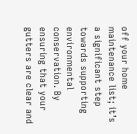off your home maintenance list; it’s a significant step towards supporting environmental conservation. By ensuring that your gutters are clear and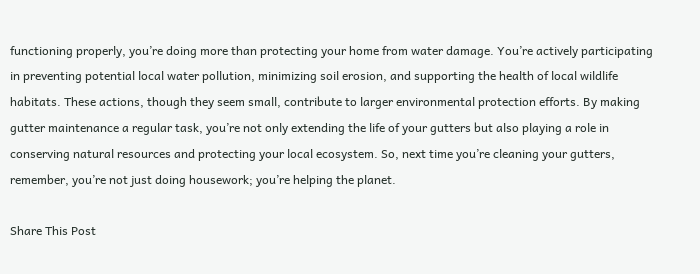functioning properly, you’re doing more than protecting your home from water damage. You’re actively participating in preventing potential local water pollution, minimizing soil erosion, and supporting the health of local wildlife habitats. These actions, though they seem small, contribute to larger environmental protection efforts. By making gutter maintenance a regular task, you’re not only extending the life of your gutters but also playing a role in conserving natural resources and protecting your local ecosystem. So, next time you’re cleaning your gutters, remember, you’re not just doing housework; you’re helping the planet.

Share This Post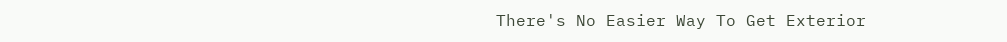There's No Easier Way To Get Exterior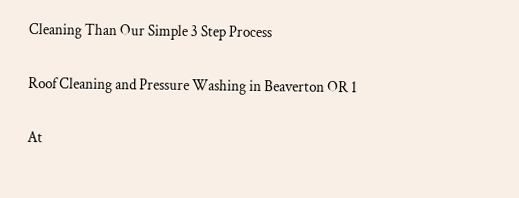Cleaning Than Our Simple 3 Step Process

Roof Cleaning and Pressure Washing in Beaverton OR 1

At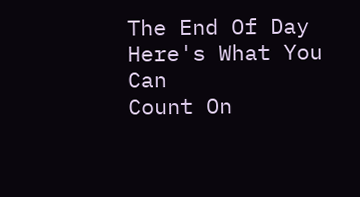The End Of Day
Here's What You Can
Count On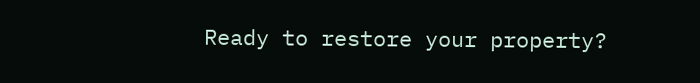Ready to restore your property?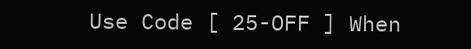Use Code [ 25-OFF ] When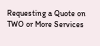Requesting a Quote on TWO or More Services